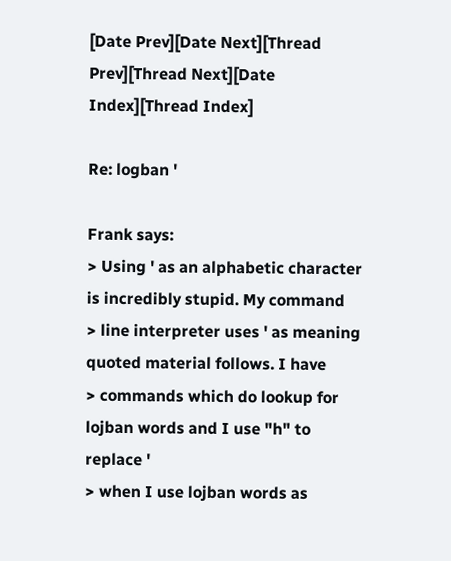[Date Prev][Date Next][Thread Prev][Thread Next][Date Index][Thread Index]

Re: logban '

Frank says:
> Using ' as an alphabetic character is incredibly stupid. My command
> line interpreter uses ' as meaning quoted material follows. I have
> commands which do lookup for lojban words and I use "h" to replace '
> when I use lojban words as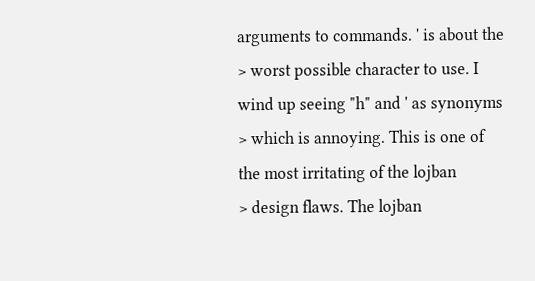arguments to commands. ' is about the
> worst possible character to use. I wind up seeing "h" and ' as synonyms
> which is annoying. This is one of the most irritating of the lojban
> design flaws. The lojban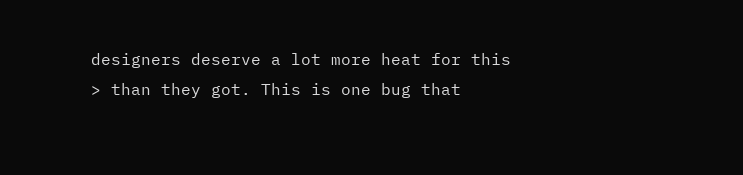designers deserve a lot more heat for this
> than they got. This is one bug that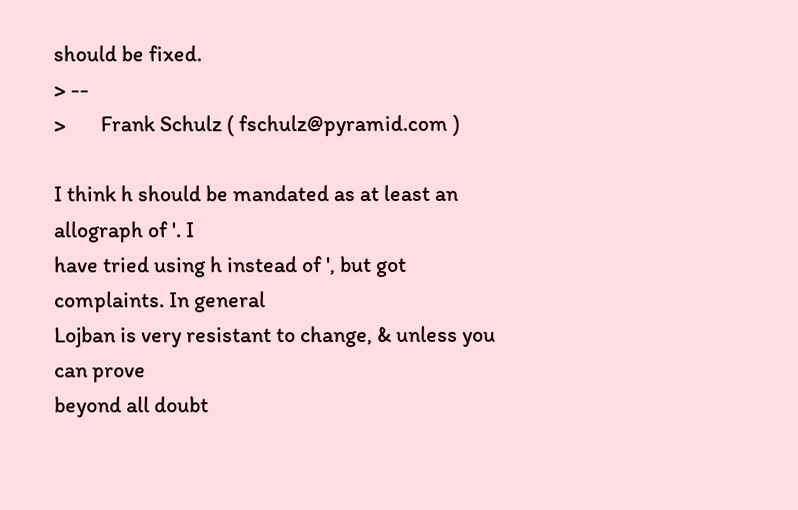should be fixed.
> --
>       Frank Schulz ( fschulz@pyramid.com )

I think h should be mandated as at least an allograph of '. I
have tried using h instead of ', but got complaints. In general
Lojban is very resistant to change, & unless you can prove
beyond all doubt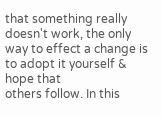that something really doesn't work, the only
way to effect a change is to adopt it yourself & hope that
others follow. In this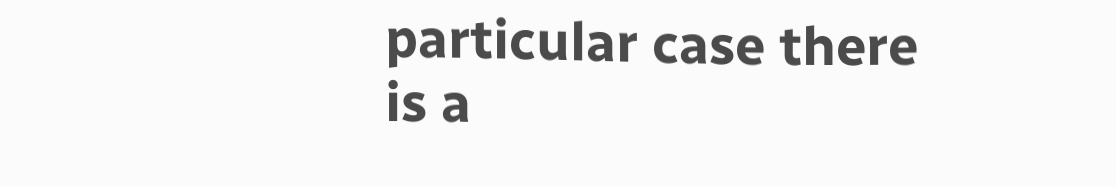particular case there is a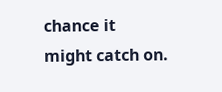chance it
might catch on.